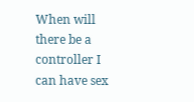When will there be a controller I can have sex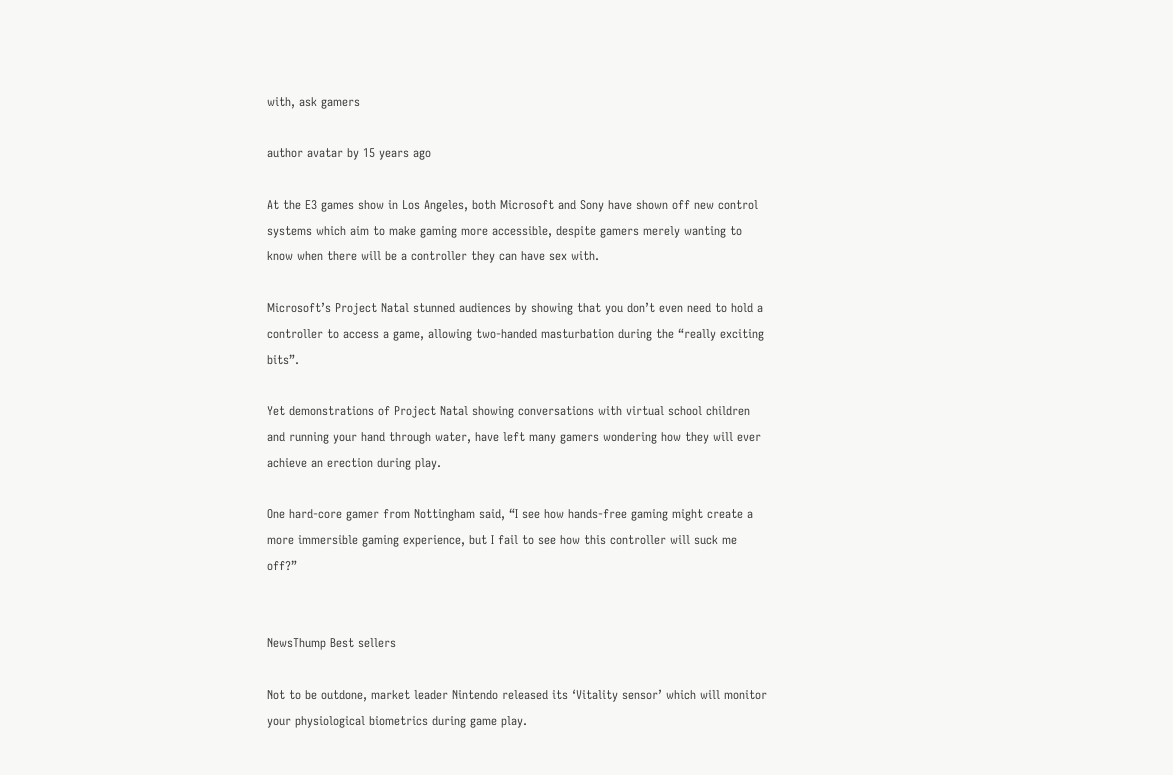with, ask gamers

author avatar by 15 years ago

At the E3 games show in Los Angeles, both Microsoft and Sony have shown off new control systems which aim to make gaming more accessible, despite gamers merely wanting to know when there will be a controller they can have sex with.

Microsoft’s Project Natal stunned audiences by showing that you don’t even need to hold a controller to access a game, allowing two-handed masturbation during the “really exciting bits”.

Yet demonstrations of Project Natal showing conversations with virtual school children and running your hand through water, have left many gamers wondering how they will ever achieve an erection during play.

One hard-core gamer from Nottingham said, “I see how hands-free gaming might create a more immersible gaming experience, but I fail to see how this controller will suck me off?”


NewsThump Best sellers

Not to be outdone, market leader Nintendo released its ‘Vitality sensor’ which will monitor your physiological biometrics during game play.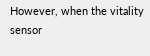However, when the vitality sensor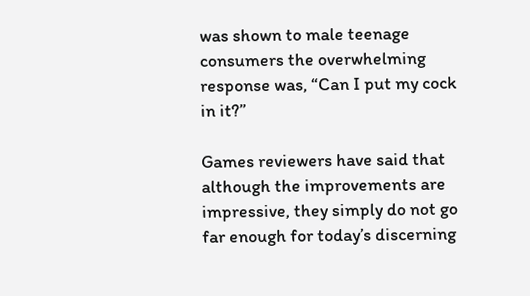was shown to male teenage consumers the overwhelming response was, “Can I put my cock in it?”

Games reviewers have said that although the improvements are impressive, they simply do not go far enough for today’s discerning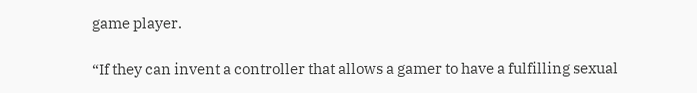game player.

“If they can invent a controller that allows a gamer to have a fulfilling sexual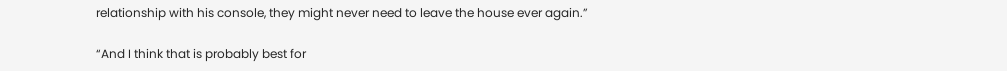relationship with his console, they might never need to leave the house ever again.”

“And I think that is probably best for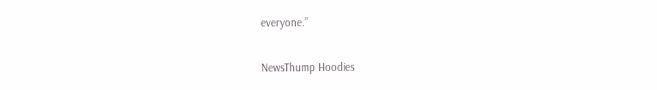everyone.”

NewsThump Hoodies